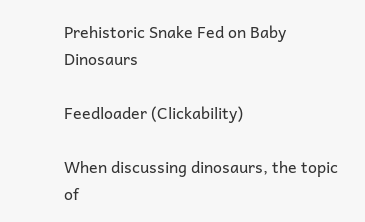Prehistoric Snake Fed on Baby Dinosaurs

Feedloader (Clickability)

When discussing dinosaurs, the topic of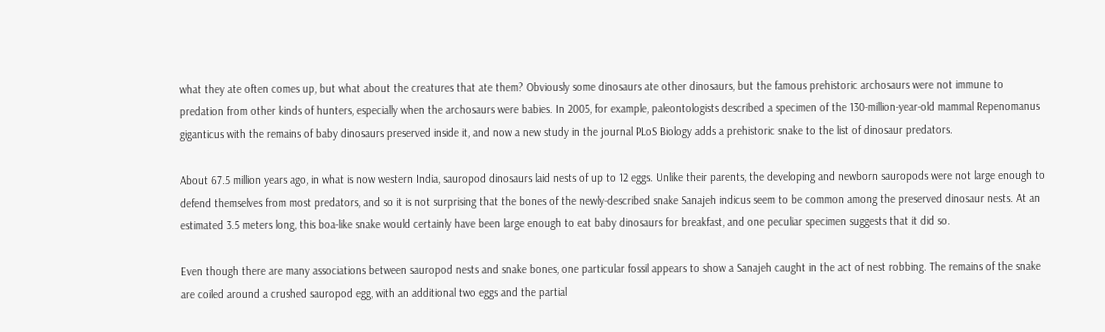what they ate often comes up, but what about the creatures that ate them? Obviously some dinosaurs ate other dinosaurs, but the famous prehistoric archosaurs were not immune to predation from other kinds of hunters, especially when the archosaurs were babies. In 2005, for example, paleontologists described a specimen of the 130-million-year-old mammal Repenomanus giganticus with the remains of baby dinosaurs preserved inside it, and now a new study in the journal PLoS Biology adds a prehistoric snake to the list of dinosaur predators.

About 67.5 million years ago, in what is now western India, sauropod dinosaurs laid nests of up to 12 eggs. Unlike their parents, the developing and newborn sauropods were not large enough to defend themselves from most predators, and so it is not surprising that the bones of the newly-described snake Sanajeh indicus seem to be common among the preserved dinosaur nests. At an estimated 3.5 meters long, this boa-like snake would certainly have been large enough to eat baby dinosaurs for breakfast, and one peculiar specimen suggests that it did so.

Even though there are many associations between sauropod nests and snake bones, one particular fossil appears to show a Sanajeh caught in the act of nest robbing. The remains of the snake are coiled around a crushed sauropod egg, with an additional two eggs and the partial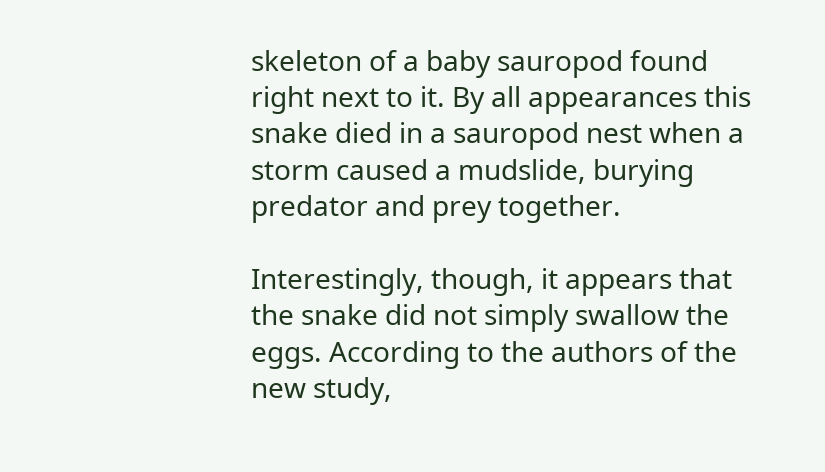skeleton of a baby sauropod found right next to it. By all appearances this snake died in a sauropod nest when a storm caused a mudslide, burying predator and prey together.

Interestingly, though, it appears that the snake did not simply swallow the eggs. According to the authors of the new study,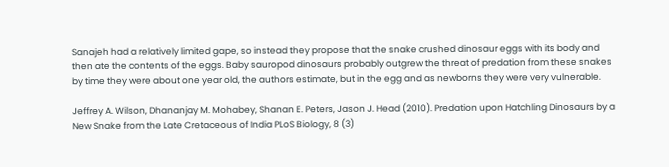Sanajeh had a relatively limited gape, so instead they propose that the snake crushed dinosaur eggs with its body and then ate the contents of the eggs. Baby sauropod dinosaurs probably outgrew the threat of predation from these snakes by time they were about one year old, the authors estimate, but in the egg and as newborns they were very vulnerable.

Jeffrey A. Wilson, Dhananjay M. Mohabey, Shanan E. Peters, Jason J. Head (2010). Predation upon Hatchling Dinosaurs by a New Snake from the Late Cretaceous of India PLoS Biology, 8 (3)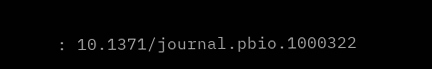: 10.1371/journal.pbio.1000322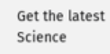Get the latest Science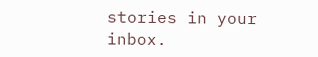stories in your inbox.